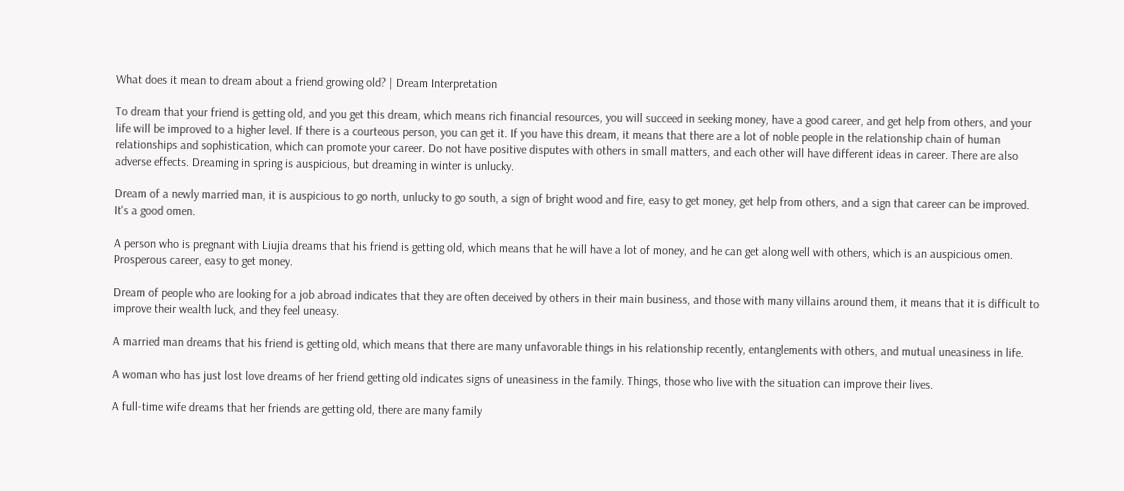What does it mean to dream about a friend growing old? | Dream Interpretation

To dream that your friend is getting old, and you get this dream, which means rich financial resources, you will succeed in seeking money, have a good career, and get help from others, and your life will be improved to a higher level. If there is a courteous person, you can get it. If you have this dream, it means that there are a lot of noble people in the relationship chain of human relationships and sophistication, which can promote your career. Do not have positive disputes with others in small matters, and each other will have different ideas in career. There are also adverse effects. Dreaming in spring is auspicious, but dreaming in winter is unlucky.

Dream of a newly married man, it is auspicious to go north, unlucky to go south, a sign of bright wood and fire, easy to get money, get help from others, and a sign that career can be improved. It's a good omen.

A person who is pregnant with Liujia dreams that his friend is getting old, which means that he will have a lot of money, and he can get along well with others, which is an auspicious omen. Prosperous career, easy to get money.

Dream of people who are looking for a job abroad indicates that they are often deceived by others in their main business, and those with many villains around them, it means that it is difficult to improve their wealth luck, and they feel uneasy.

A married man dreams that his friend is getting old, which means that there are many unfavorable things in his relationship recently, entanglements with others, and mutual uneasiness in life.

A woman who has just lost love dreams of her friend getting old indicates signs of uneasiness in the family. Things, those who live with the situation can improve their lives.

A full-time wife dreams that her friends are getting old, there are many family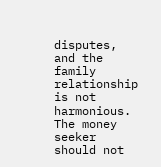disputes, and the family relationship is not harmonious. The money seeker should not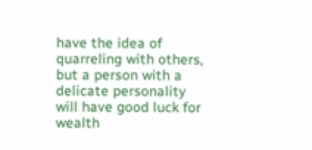have the idea of quarreling with others, but a person with a delicate personality will have good luck for wealth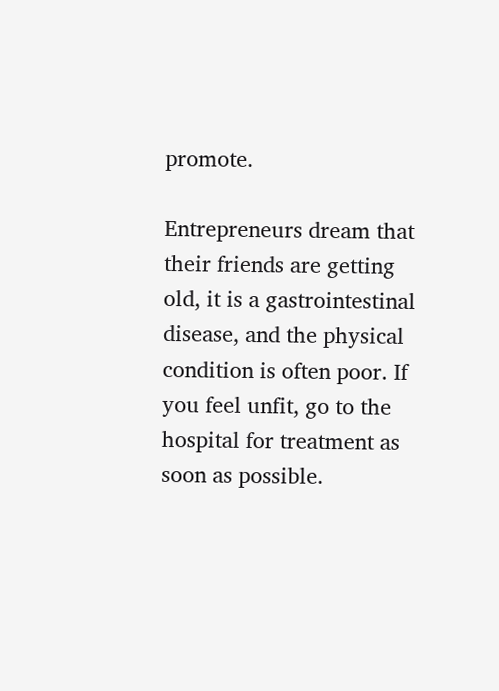promote.

Entrepreneurs dream that their friends are getting old, it is a gastrointestinal disease, and the physical condition is often poor. If you feel unfit, go to the hospital for treatment as soon as possible.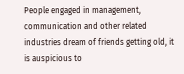People engaged in management, communication and other related industries dream of friends getting old, it is auspicious to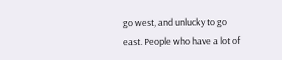go west, and unlucky to go east. People who have a lot of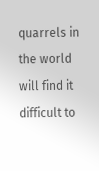quarrels in the world will find it difficult to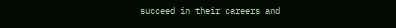succeed in their careers and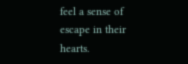feel a sense of escape in their hearts.